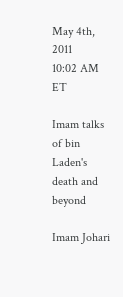May 4th, 2011
10:02 AM ET

Imam talks of bin Laden's death and beyond

Imam Johari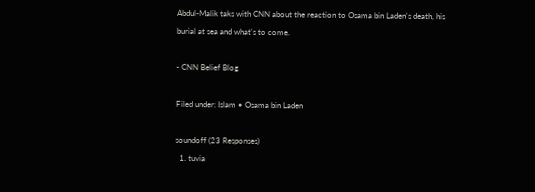Abdul-Malik taks with CNN about the reaction to Osama bin Laden's death, his burial at sea and what's to come.

- CNN Belief Blog

Filed under: Islam • Osama bin Laden

soundoff (23 Responses)
  1. tuvia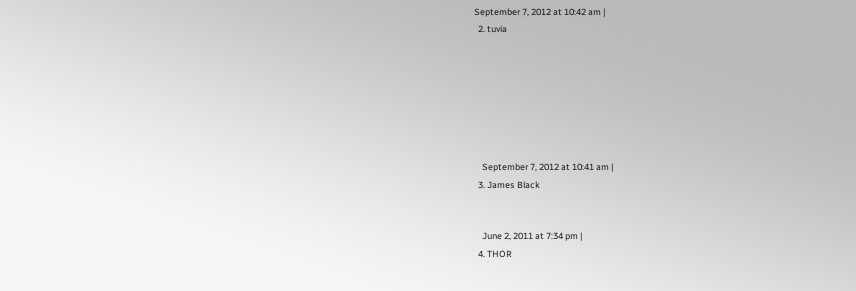September 7, 2012 at 10:42 am |
  2. tuvia







    September 7, 2012 at 10:41 am |
  3. James Black


    June 2, 2011 at 7:34 pm |
  4. THOR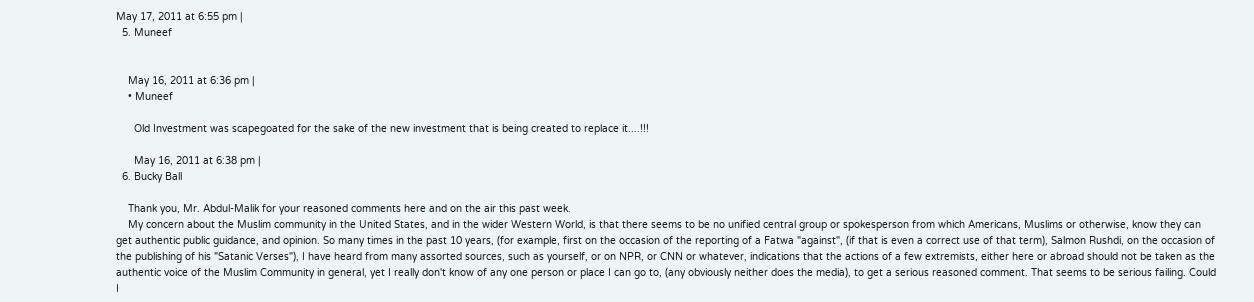May 17, 2011 at 6:55 pm |
  5. Muneef


    May 16, 2011 at 6:36 pm |
    • Muneef

      Old Investment was scapegoated for the sake of the new investment that is being created to replace it....!!!

      May 16, 2011 at 6:38 pm |
  6. Bucky Ball

    Thank you, Mr. Abdul-Malik for your reasoned comments here and on the air this past week.
    My concern about the Muslim community in the United States, and in the wider Western World, is that there seems to be no unified central group or spokesperson from which Americans, Muslims or otherwise, know they can get authentic public guidance, and opinion. So many times in the past 10 years, (for example, first on the occasion of the reporting of a Fatwa "against", (if that is even a correct use of that term), Salmon Rushdi, on the occasion of the publishing of his "Satanic Verses"), I have heard from many assorted sources, such as yourself, or on NPR, or CNN or whatever, indications that the actions of a few extremists, either here or abroad should not be taken as the authentic voice of the Muslim Community in general, yet I really don't know of any one person or place I can go to, (any obviously neither does the media), to get a serious reasoned comment. That seems to be serious failing. Could I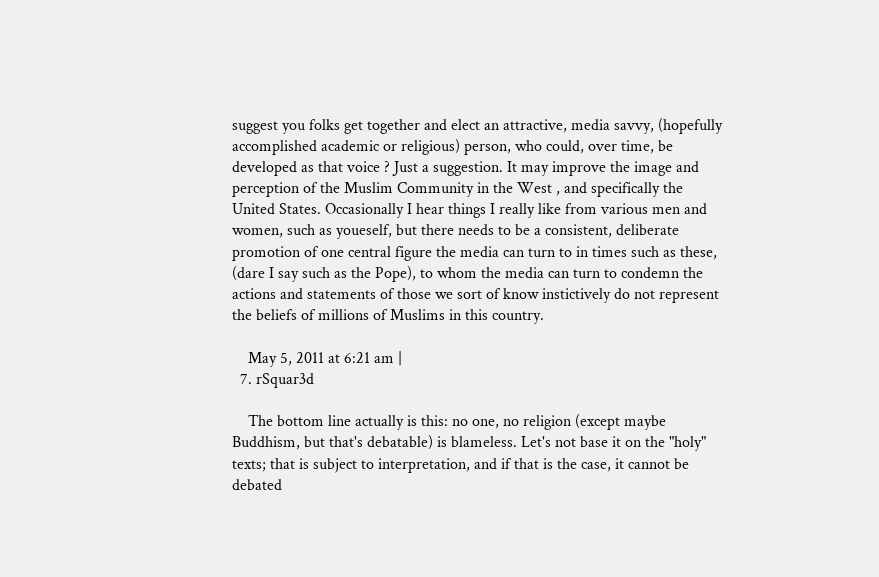suggest you folks get together and elect an attractive, media savvy, (hopefully accomplished academic or religious) person, who could, over time, be developed as that voice ? Just a suggestion. It may improve the image and perception of the Muslim Community in the West , and specifically the United States. Occasionally I hear things I really like from various men and women, such as youeself, but there needs to be a consistent, deliberate promotion of one central figure the media can turn to in times such as these, (dare I say such as the Pope), to whom the media can turn to condemn the actions and statements of those we sort of know instictively do not represent the beliefs of millions of Muslims in this country.

    May 5, 2011 at 6:21 am |
  7. rSquar3d

    The bottom line actually is this: no one, no religion (except maybe Buddhism, but that's debatable) is blameless. Let's not base it on the "holy" texts; that is subject to interpretation, and if that is the case, it cannot be debated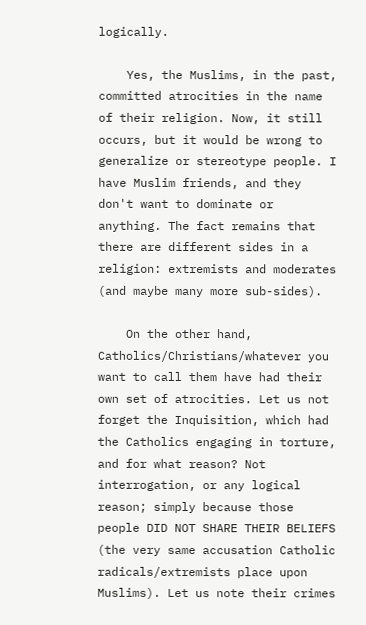logically.

    Yes, the Muslims, in the past, committed atrocities in the name of their religion. Now, it still occurs, but it would be wrong to generalize or stereotype people. I have Muslim friends, and they don't want to dominate or anything. The fact remains that there are different sides in a religion: extremists and moderates (and maybe many more sub-sides).

    On the other hand, Catholics/Christians/whatever you want to call them have had their own set of atrocities. Let us not forget the Inquisition, which had the Catholics engaging in torture, and for what reason? Not interrogation, or any logical reason; simply because those people DID NOT SHARE THEIR BELIEFS (the very same accusation Catholic radicals/extremists place upon Muslims). Let us note their crimes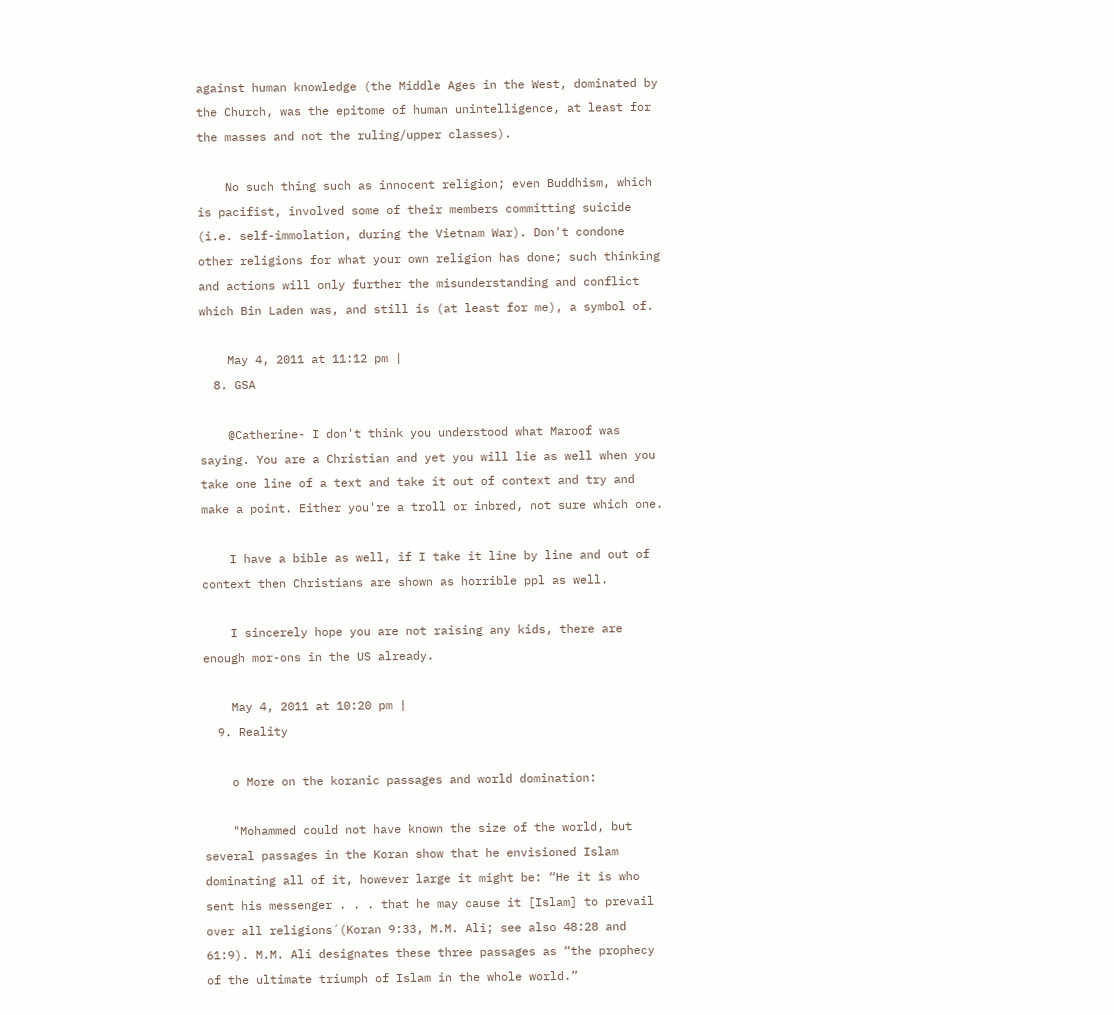against human knowledge (the Middle Ages in the West, dominated by the Church, was the epitome of human unintelligence, at least for the masses and not the ruling/upper classes).

    No such thing such as innocent religion; even Buddhism, which is pacifist, involved some of their members committing suicide (i.e. self-immolation, during the Vietnam War). Don't condone other religions for what your own religion has done; such thinking and actions will only further the misunderstanding and conflict which Bin Laden was, and still is (at least for me), a symbol of.

    May 4, 2011 at 11:12 pm |
  8. GSA

    @Catherine- I don't think you understood what Maroof was saying. You are a Christian and yet you will lie as well when you take one line of a text and take it out of context and try and make a point. Either you're a troll or inbred, not sure which one.

    I have a bible as well, if I take it line by line and out of context then Christians are shown as horrible ppl as well.

    I sincerely hope you are not raising any kids, there are enough mor-ons in the US already.

    May 4, 2011 at 10:20 pm |
  9. Reality

    o More on the koranic passages and world domination:

    "Mohammed could not have known the size of the world, but several passages in the Koran show that he envisioned Islam dominating all of it, however large it might be: “He it is who sent his messenger . . . that he may cause it [Islam] to prevail over all religions´(Koran 9:33, M.M. Ali; see also 48:28 and 61:9). M.M. Ali designates these three passages as “the prophecy of the ultimate triumph of Islam in the whole world.”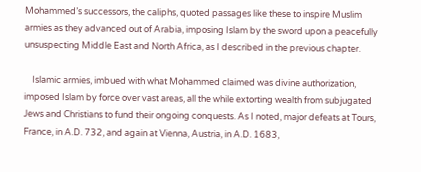Mohammed’s successors, the caliphs, quoted passages like these to inspire Muslim armies as they advanced out of Arabia, imposing Islam by the sword upon a peacefully unsuspecting Middle East and North Africa, as I described in the previous chapter.

    Islamic armies, imbued with what Mohammed claimed was divine authorization, imposed Islam by force over vast areas, all the while extorting wealth from subjugated Jews and Christians to fund their ongoing conquests. As I noted, major defeats at Tours, France, in A.D. 732, and again at Vienna, Austria, in A.D. 1683,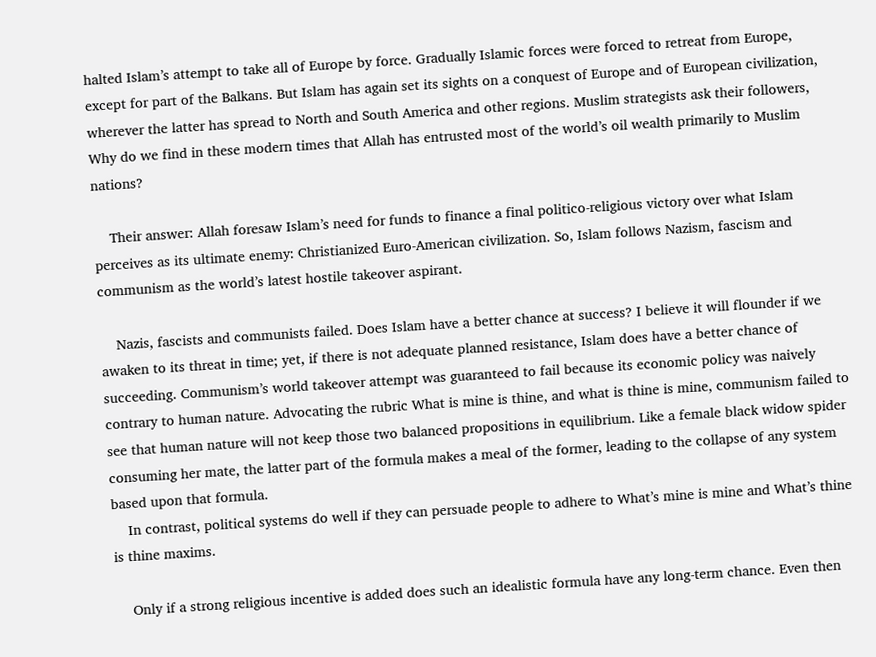halted Islam’s attempt to take all of Europe by force. Gradually Islamic forces were forced to retreat from Europe, except for part of the Balkans. But Islam has again set its sights on a conquest of Europe and of European civilization, wherever the latter has spread to North and South America and other regions. Muslim strategists ask their followers, Why do we find in these modern times that Allah has entrusted most of the world’s oil wealth primarily to Muslim nations?

    Their answer: Allah foresaw Islam’s need for funds to finance a final politico-religious victory over what Islam perceives as its ultimate enemy: Christianized Euro-American civilization. So, Islam follows Nazism, fascism and communism as the world’s latest hostile takeover aspirant.

    Nazis, fascists and communists failed. Does Islam have a better chance at success? I believe it will flounder if we awaken to its threat in time; yet, if there is not adequate planned resistance, Islam does have a better chance of succeeding. Communism’s world takeover attempt was guaranteed to fail because its economic policy was naively contrary to human nature. Advocating the rubric What is mine is thine, and what is thine is mine, communism failed to see that human nature will not keep those two balanced propositions in equilibrium. Like a female black widow spider consuming her mate, the latter part of the formula makes a meal of the former, leading to the collapse of any system based upon that formula.
    In contrast, political systems do well if they can persuade people to adhere to What’s mine is mine and What’s thine is thine maxims.

    Only if a strong religious incentive is added does such an idealistic formula have any long-term chance. Even then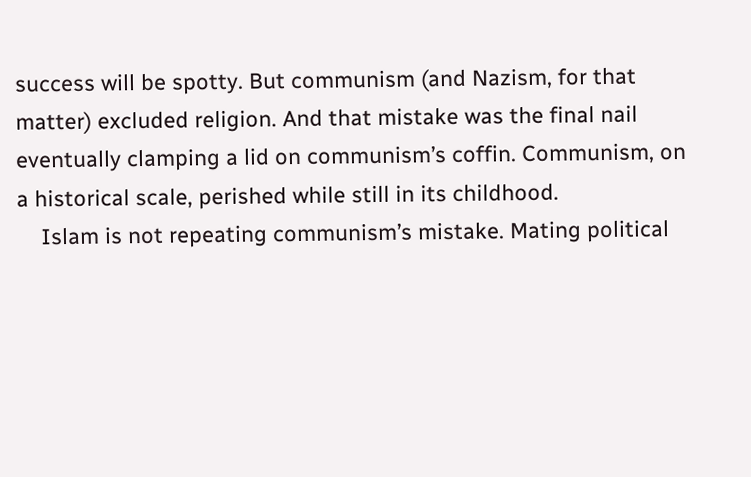success will be spotty. But communism (and Nazism, for that matter) excluded religion. And that mistake was the final nail eventually clamping a lid on communism’s coffin. Communism, on a historical scale, perished while still in its childhood.
    Islam is not repeating communism’s mistake. Mating political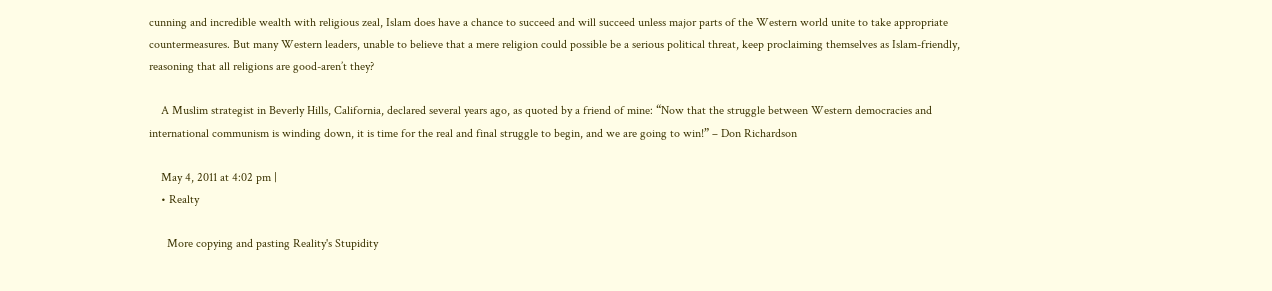cunning and incredible wealth with religious zeal, Islam does have a chance to succeed and will succeed unless major parts of the Western world unite to take appropriate countermeasures. But many Western leaders, unable to believe that a mere religion could possible be a serious political threat, keep proclaiming themselves as Islam-friendly, reasoning that all religions are good-aren’t they?

    A Muslim strategist in Beverly Hills, California, declared several years ago, as quoted by a friend of mine: “Now that the struggle between Western democracies and international communism is winding down, it is time for the real and final struggle to begin, and we are going to win!” – Don Richardson

    May 4, 2011 at 4:02 pm |
    • Realty

      More copying and pasting Reality's Stupidity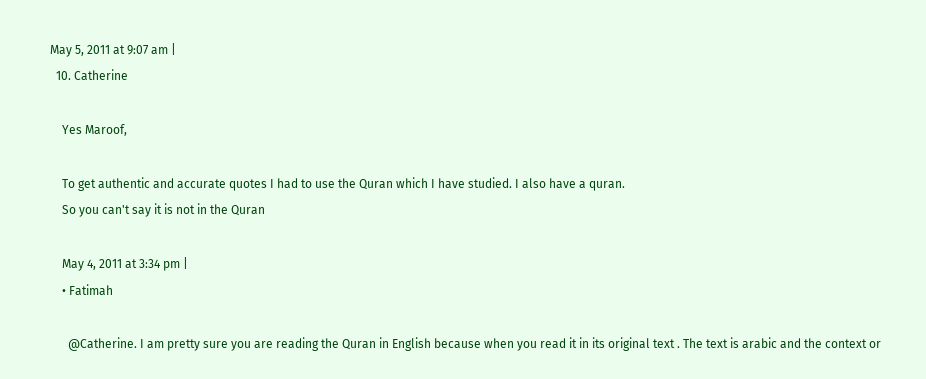May 5, 2011 at 9:07 am |
  10. Catherine

    Yes Maroof,

    To get authentic and accurate quotes I had to use the Quran which I have studied. I also have a quran.
    So you can't say it is not in the Quran

    May 4, 2011 at 3:34 pm |
    • Fatimah

      @Catherine. I am pretty sure you are reading the Quran in English because when you read it in its original text . The text is arabic and the context or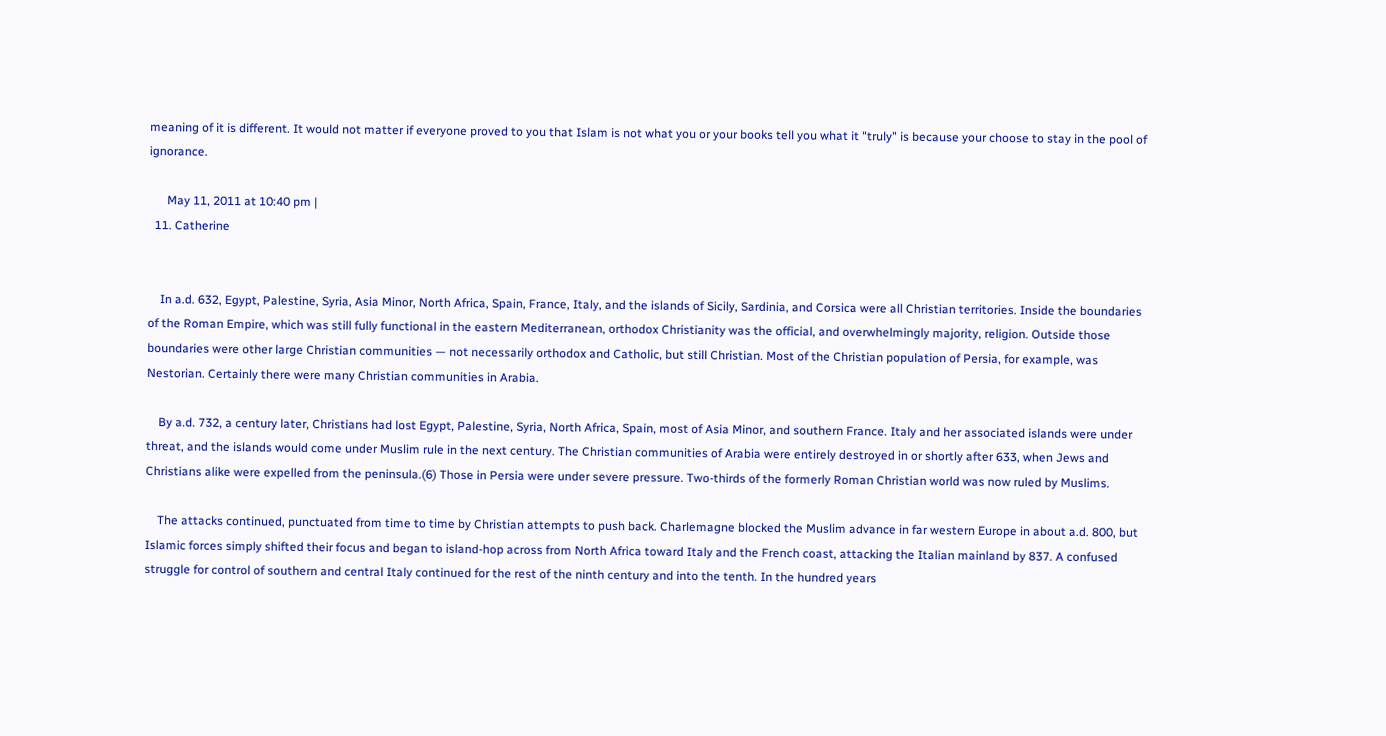meaning of it is different. It would not matter if everyone proved to you that Islam is not what you or your books tell you what it "truly" is because your choose to stay in the pool of ignorance.

      May 11, 2011 at 10:40 pm |
  11. Catherine


    In a.d. 632, Egypt, Palestine, Syria, Asia Minor, North Africa, Spain, France, Italy, and the islands of Sicily, Sardinia, and Corsica were all Christian territories. Inside the boundaries of the Roman Empire, which was still fully functional in the eastern Mediterranean, orthodox Christianity was the official, and overwhelmingly majority, religion. Outside those boundaries were other large Christian communities — not necessarily orthodox and Catholic, but still Christian. Most of the Christian population of Persia, for example, was Nestorian. Certainly there were many Christian communities in Arabia.

    By a.d. 732, a century later, Christians had lost Egypt, Palestine, Syria, North Africa, Spain, most of Asia Minor, and southern France. Italy and her associated islands were under threat, and the islands would come under Muslim rule in the next century. The Christian communities of Arabia were entirely destroyed in or shortly after 633, when Jews and Christians alike were expelled from the peninsula.(6) Those in Persia were under severe pressure. Two-thirds of the formerly Roman Christian world was now ruled by Muslims.

    The attacks continued, punctuated from time to time by Christian attempts to push back. Charlemagne blocked the Muslim advance in far western Europe in about a.d. 800, but Islamic forces simply shifted their focus and began to island-hop across from North Africa toward Italy and the French coast, attacking the Italian mainland by 837. A confused struggle for control of southern and central Italy continued for the rest of the ninth century and into the tenth. In the hundred years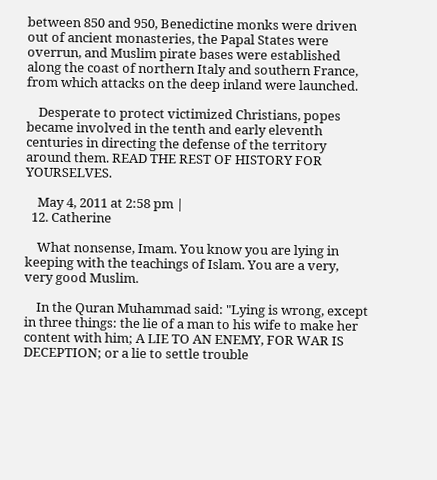between 850 and 950, Benedictine monks were driven out of ancient monasteries, the Papal States were overrun, and Muslim pirate bases were established along the coast of northern Italy and southern France, from which attacks on the deep inland were launched.

    Desperate to protect victimized Christians, popes became involved in the tenth and early eleventh centuries in directing the defense of the territory around them. READ THE REST OF HISTORY FOR YOURSELVES.

    May 4, 2011 at 2:58 pm |
  12. Catherine

    What nonsense, Imam. You know you are lying in keeping with the teachings of Islam. You are a very, very good Muslim.

    In the Quran Muhammad said: "Lying is wrong, except in three things: the lie of a man to his wife to make her content with him; A LIE TO AN ENEMY, FOR WAR IS DECEPTION; or a lie to settle trouble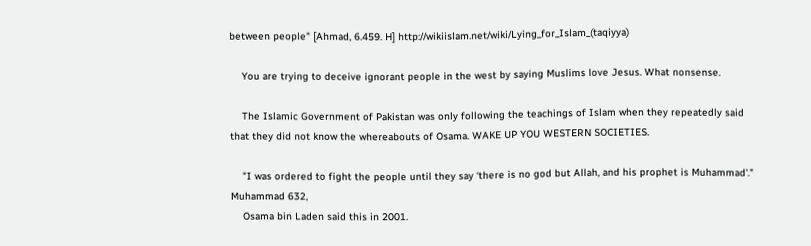between people" [Ahmad, 6.459. H] http://wikiislam.net/wiki/Lying_for_Islam_(taqiyya)

    You are trying to deceive ignorant people in the west by saying Muslims love Jesus. What nonsense.

    The Islamic Government of Pakistan was only following the teachings of Islam when they repeatedly said that they did not know the whereabouts of Osama. WAKE UP YOU WESTERN SOCIETIES.

    "I was ordered to fight the people until they say ‘there is no god but Allah, and his prophet is Muhammad'." Muhammad 632,
    Osama bin Laden said this in 2001.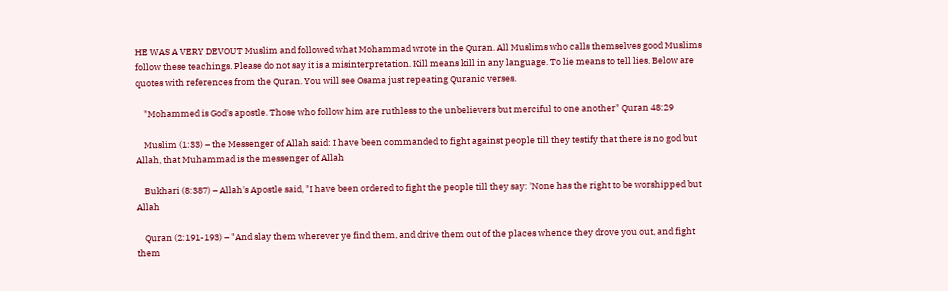HE WAS A VERY DEVOUT Muslim and followed what Mohammad wrote in the Quran. All Muslims who calls themselves good Muslims follow these teachings. Please do not say it is a misinterpretation. Kill means kill in any language. To lie means to tell lies. Below are quotes with references from the Quran. You will see Osama just repeating Quranic verses.

    "Mohammed is God's apostle. Those who follow him are ruthless to the unbelievers but merciful to one another" Quran 48:29

    Muslim (1:33) – the Messenger of Allah said: I have been commanded to fight against people till they testify that there is no god but Allah, that Muhammad is the messenger of Allah

    Bukhari (8:387) – Allah's Apostle said, "I have been ordered to fight the people till they say: 'None has the right to be worshipped but Allah

    Quran (2:191-193) – "And slay them wherever ye find them, and drive them out of the places whence they drove you out, and fight them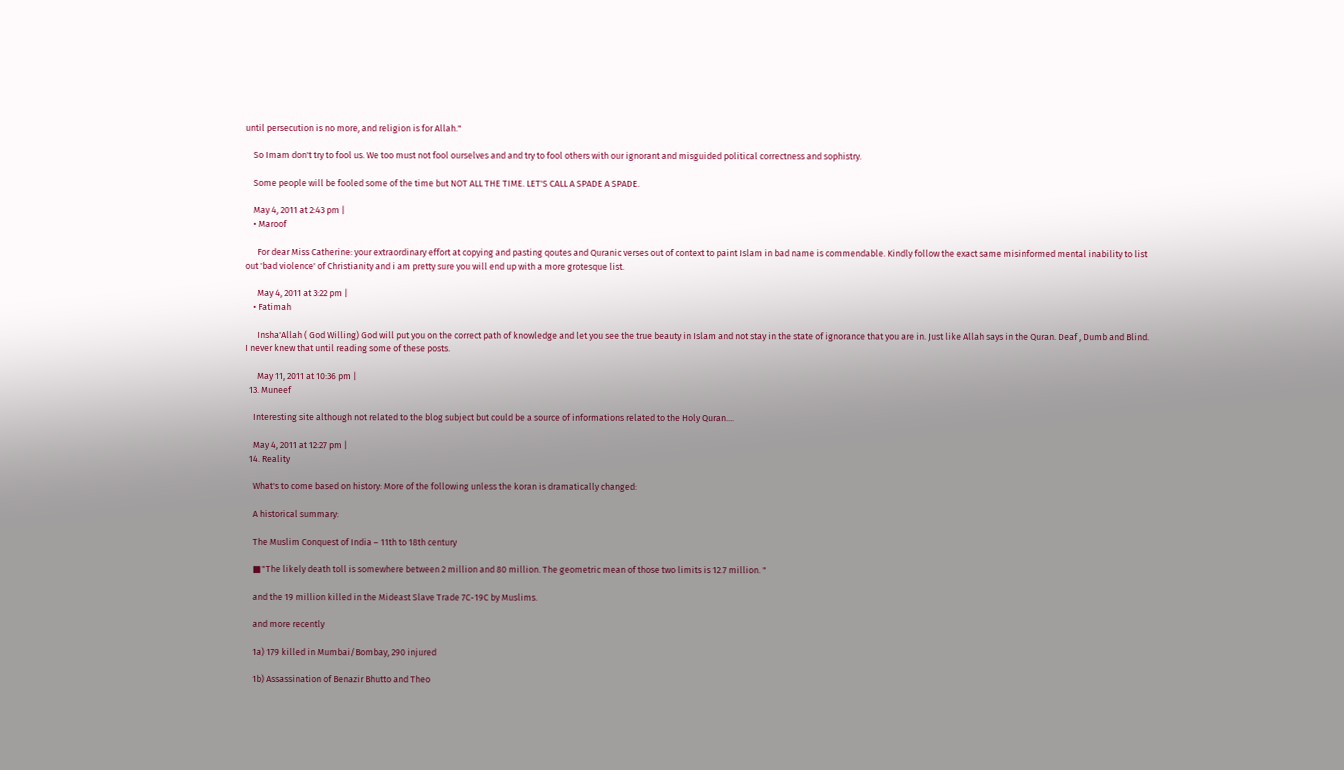until persecution is no more, and religion is for Allah."

    So Imam don't try to fool us. We too must not fool ourselves and and try to fool others with our ignorant and misguided political correctness and sophistry.

    Some people will be fooled some of the time but NOT ALL THE TIME. LET'S CALL A SPADE A SPADE.

    May 4, 2011 at 2:43 pm |
    • Maroof

      For dear Miss Catherine: your extraordinary effort at copying and pasting qoutes and Quranic verses out of context to paint Islam in bad name is commendable. Kindly follow the exact same misinformed mental inability to list out 'bad violence' of Christianity and i am pretty sure you will end up with a more grotesque list.

      May 4, 2011 at 3:22 pm |
    • Fatimah

      Insha'Allah ( God Willing) God will put you on the correct path of knowledge and let you see the true beauty in Islam and not stay in the state of ignorance that you are in. Just like Allah says in the Quran. Deaf , Dumb and Blind. I never knew that until reading some of these posts.

      May 11, 2011 at 10:36 pm |
  13. Muneef

    Interesting site although not related to the blog subject but could be a source of informations related to the Holy Quran....

    May 4, 2011 at 12:27 pm |
  14. Reality

    What's to come based on history: More of the following unless the koran is dramatically changed:

    A historical summary:

    The Muslim Conquest of India – 11th to 18th century

    ■"The likely death toll is somewhere between 2 million and 80 million. The geometric mean of those two limits is 12.7 million. "

    and the 19 million killed in the Mideast Slave Trade 7C-19C by Muslims.

    and more recently

    1a) 179 killed in Mumbai/Bombay, 290 injured

    1b) Assassination of Benazir Bhutto and Theo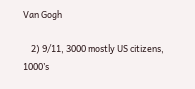Van Gogh

    2) 9/11, 3000 mostly US citizens, 1000’s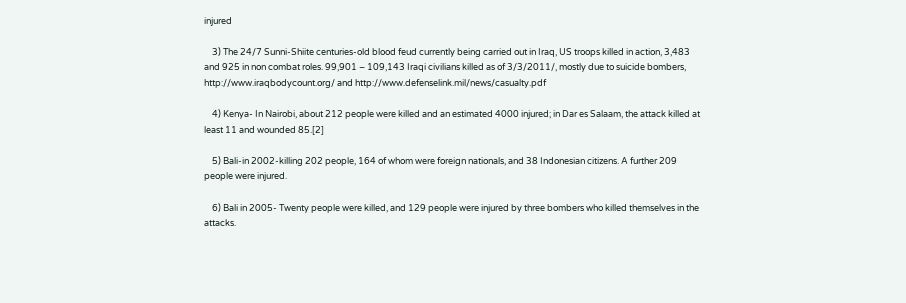injured

    3) The 24/7 Sunni-Shiite centuries-old blood feud currently being carried out in Iraq, US troops killed in action, 3,483 and 925 in non combat roles. 99,901 – 109,143 Iraqi civilians killed as of 3/3/2011/, mostly due to suicide bombers, http://www.iraqbodycount.org/ and http://www.defenselink.mil/news/casualty.pdf

    4) Kenya- In Nairobi, about 212 people were killed and an estimated 4000 injured; in Dar es Salaam, the attack killed at least 11 and wounded 85.[2]

    5) Bali-in 2002-killing 202 people, 164 of whom were foreign nationals, and 38 Indonesian citizens. A further 209 people were injured.

    6) Bali in 2005- Twenty people were killed, and 129 people were injured by three bombers who killed themselves in the attacks.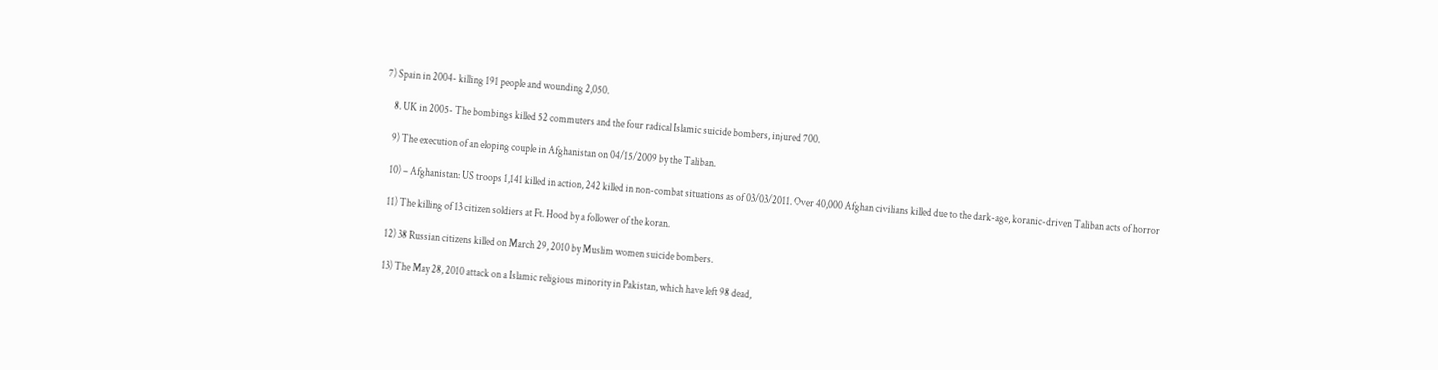7) Spain in 2004- killing 191 people and wounding 2,050.

    8. UK in 2005- The bombings killed 52 commuters and the four radical Islamic suicide bombers, injured 700.

    9) The execution of an eloping couple in Afghanistan on 04/15/2009 by the Taliban.

    10) – Afghanistan: US troops 1,141 killed in action, 242 killed in non-combat situations as of 03/03/2011. Over 40,000 Afghan civilians killed due to the dark-age, koranic-driven Taliban acts of horror

    11) The killing of 13 citizen soldiers at Ft. Hood by a follower of the koran.

    12) 38 Russian citizens killed on March 29, 2010 by Muslim women suicide bombers.

    13) The May 28, 2010 attack on a Islamic religious minority in Pakistan, which have left 98 dead,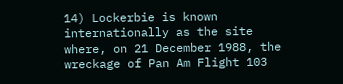14) Lockerbie is known internationally as the site where, on 21 December 1988, the wreckage of Pan Am Flight 103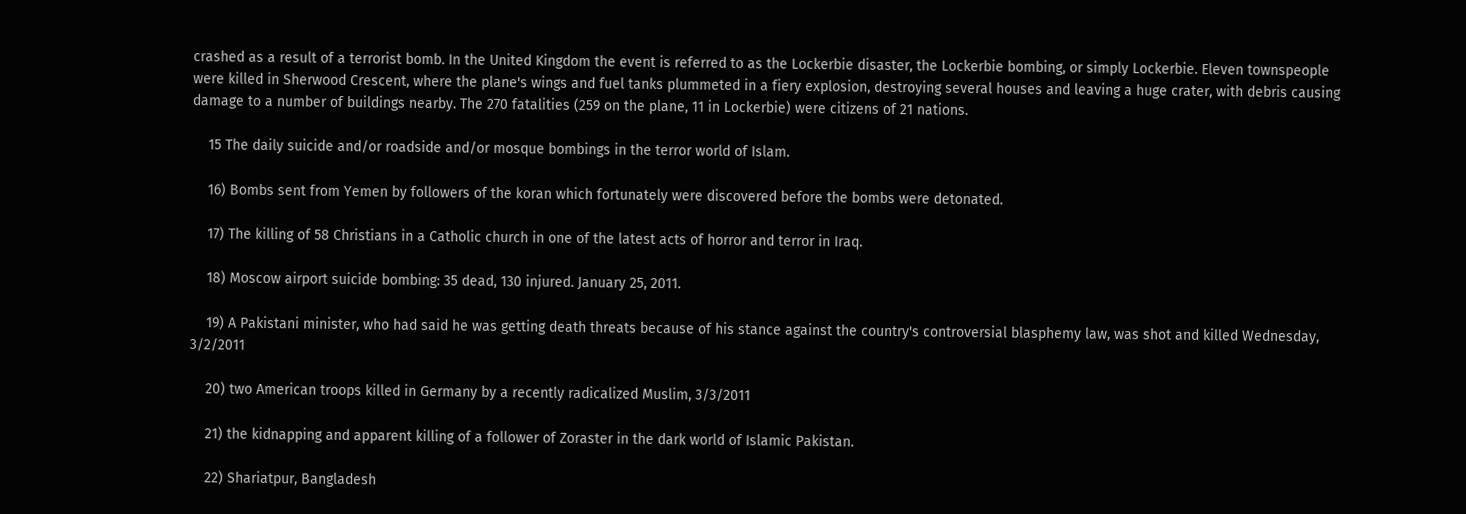crashed as a result of a terrorist bomb. In the United Kingdom the event is referred to as the Lockerbie disaster, the Lockerbie bombing, or simply Lockerbie. Eleven townspeople were killed in Sherwood Crescent, where the plane's wings and fuel tanks plummeted in a fiery explosion, destroying several houses and leaving a huge crater, with debris causing damage to a number of buildings nearby. The 270 fatalities (259 on the plane, 11 in Lockerbie) were citizens of 21 nations.

    15 The daily suicide and/or roadside and/or mosque bombings in the terror world of Islam.

    16) Bombs sent from Yemen by followers of the koran which fortunately were discovered before the bombs were detonated.

    17) The killing of 58 Christians in a Catholic church in one of the latest acts of horror and terror in Iraq.

    18) Moscow airport suicide bombing: 35 dead, 130 injured. January 25, 2011.

    19) A Pakistani minister, who had said he was getting death threats because of his stance against the country's controversial blasphemy law, was shot and killed Wednesday, 3/2/2011

    20) two American troops killed in Germany by a recently radicalized Muslim, 3/3/2011

    21) the kidnapping and apparent killing of a follower of Zoraster in the dark world of Islamic Pakistan.

    22) Shariatpur, Bangladesh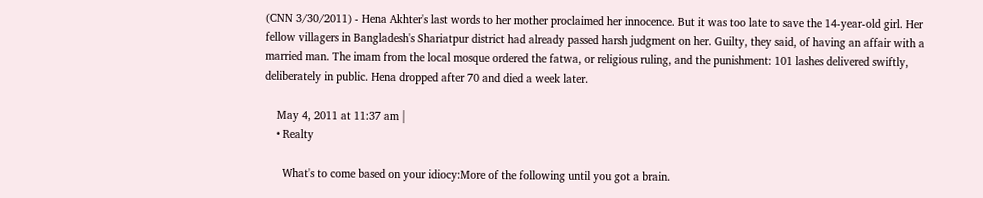(CNN 3/30/2011) - Hena Akhter's last words to her mother proclaimed her innocence. But it was too late to save the 14-year-old girl. Her fellow villagers in Bangladesh's Shariatpur district had already passed harsh judgment on her. Guilty, they said, of having an affair with a married man. The imam from the local mosque ordered the fatwa, or religious ruling, and the punishment: 101 lashes delivered swiftly, deliberately in public. Hena dropped after 70 and died a week later.

    May 4, 2011 at 11:37 am |
    • Realty

      What's to come based on your idiocy:More of the following until you got a brain.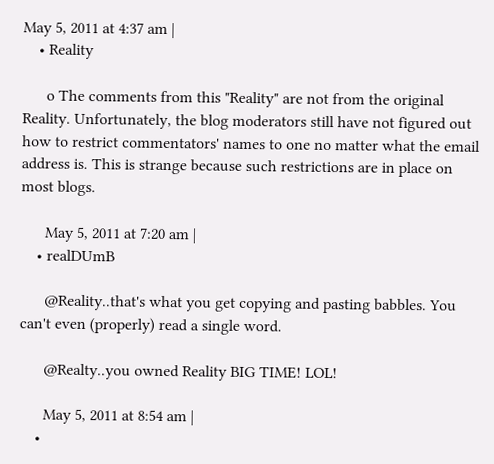May 5, 2011 at 4:37 am |
    • Reality

      o The comments from this "Reality" are not from the original Reality. Unfortunately, the blog moderators still have not figured out how to restrict commentators' names to one no matter what the email address is. This is strange because such restrictions are in place on most blogs.

      May 5, 2011 at 7:20 am |
    • realDUmB

      @Reality..that's what you get copying and pasting babbles. You can't even (properly) read a single word.

      @Realty..you owned Reality BIG TIME! LOL!

      May 5, 2011 at 8:54 am |
    •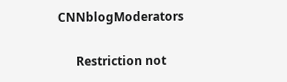CNNblogModerators

      Restriction not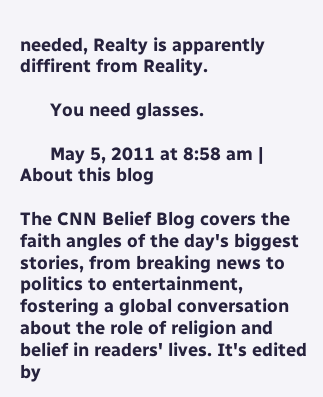needed, Realty is apparently diffirent from Reality.

      You need glasses.

      May 5, 2011 at 8:58 am |
About this blog

The CNN Belief Blog covers the faith angles of the day's biggest stories, from breaking news to politics to entertainment, fostering a global conversation about the role of religion and belief in readers' lives. It's edited by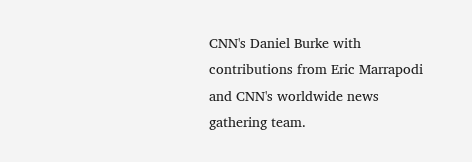CNN's Daniel Burke with contributions from Eric Marrapodi and CNN's worldwide news gathering team.